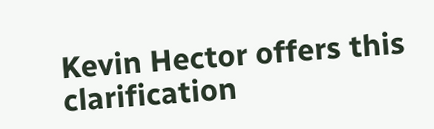Kevin Hector offers this clarification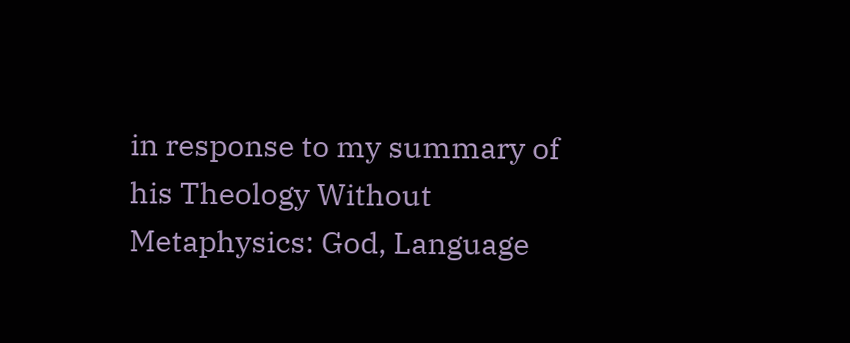in response to my summary of his Theology Without Metaphysics: God, Language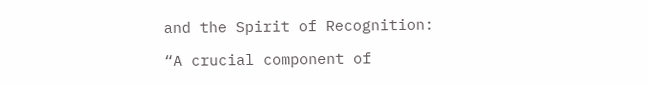and the Spirit of Recognition:

“A crucial component of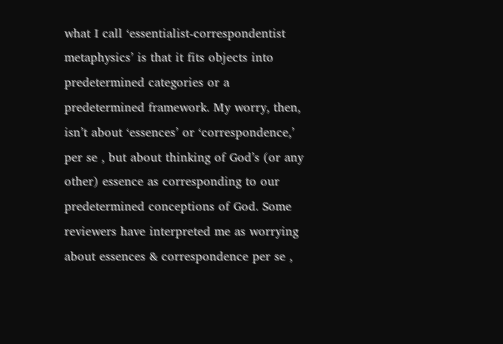what I call ‘essentialist-correspondentist metaphysics’ is that it fits objects into predetermined categories or a predetermined framework. My worry, then, isn’t about ‘essences’ or ‘correspondence,’ per se , but about thinking of God’s (or any other) essence as corresponding to our predetermined conceptions of God. Some reviewers have interpreted me as worrying about essences & correspondence per se ,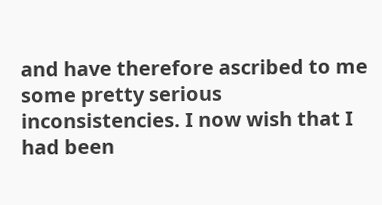and have therefore ascribed to me some pretty serious inconsistencies. I now wish that I had been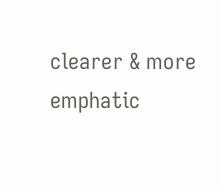clearer & more emphatic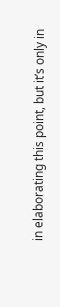in elaborating this point, but it’s only in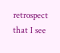retrospect that I see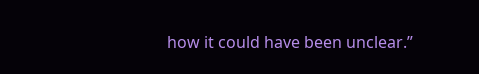how it could have been unclear.”